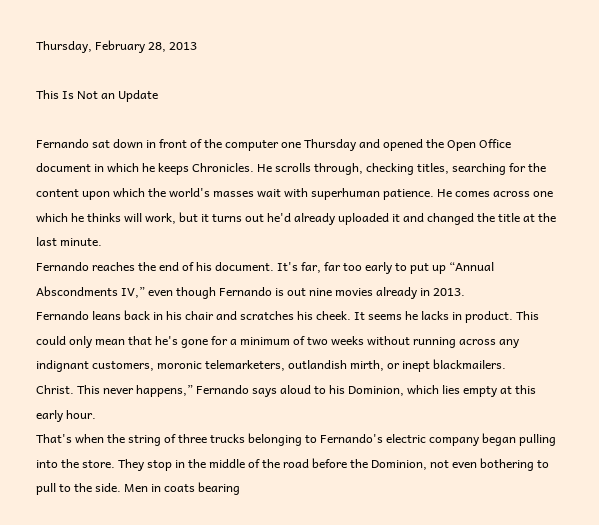Thursday, February 28, 2013

This Is Not an Update

Fernando sat down in front of the computer one Thursday and opened the Open Office document in which he keeps Chronicles. He scrolls through, checking titles, searching for the content upon which the world's masses wait with superhuman patience. He comes across one which he thinks will work, but it turns out he'd already uploaded it and changed the title at the last minute.
Fernando reaches the end of his document. It's far, far too early to put up “Annual Abscondments IV,” even though Fernando is out nine movies already in 2013.
Fernando leans back in his chair and scratches his cheek. It seems he lacks in product. This could only mean that he's gone for a minimum of two weeks without running across any indignant customers, moronic telemarketers, outlandish mirth, or inept blackmailers.
Christ. This never happens,” Fernando says aloud to his Dominion, which lies empty at this early hour.
That's when the string of three trucks belonging to Fernando's electric company began pulling into the store. They stop in the middle of the road before the Dominion, not even bothering to pull to the side. Men in coats bearing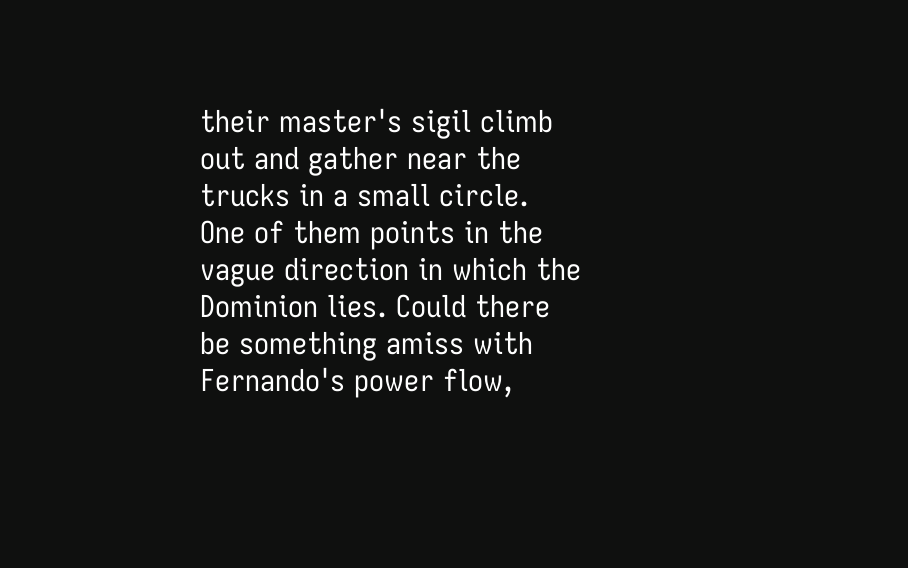their master's sigil climb out and gather near the trucks in a small circle. One of them points in the vague direction in which the Dominion lies. Could there be something amiss with Fernando's power flow,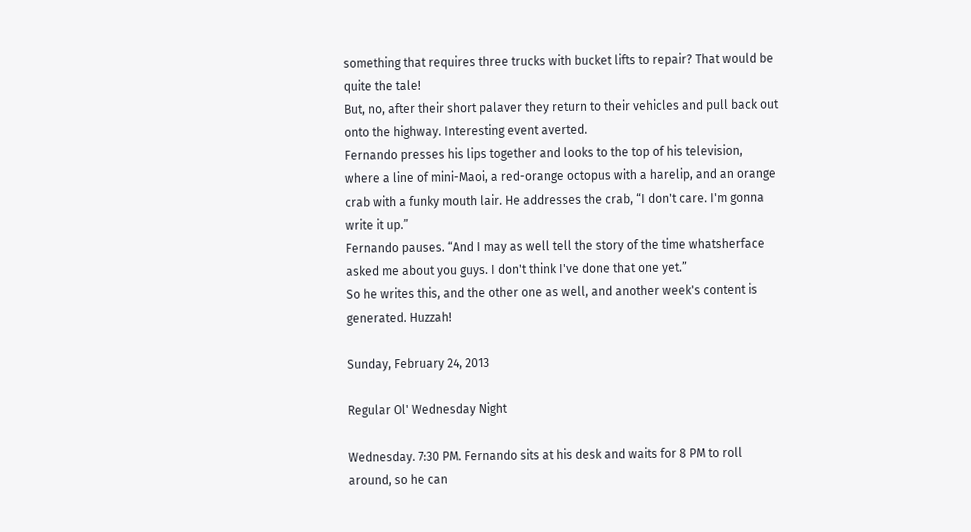something that requires three trucks with bucket lifts to repair? That would be quite the tale!
But, no, after their short palaver they return to their vehicles and pull back out onto the highway. Interesting event averted.
Fernando presses his lips together and looks to the top of his television, where a line of mini-Maoi, a red-orange octopus with a harelip, and an orange crab with a funky mouth lair. He addresses the crab, “I don't care. I'm gonna write it up.”
Fernando pauses. “And I may as well tell the story of the time whatsherface asked me about you guys. I don't think I've done that one yet.”
So he writes this, and the other one as well, and another week's content is generated. Huzzah!

Sunday, February 24, 2013

Regular Ol' Wednesday Night

Wednesday. 7:30 PM. Fernando sits at his desk and waits for 8 PM to roll around, so he can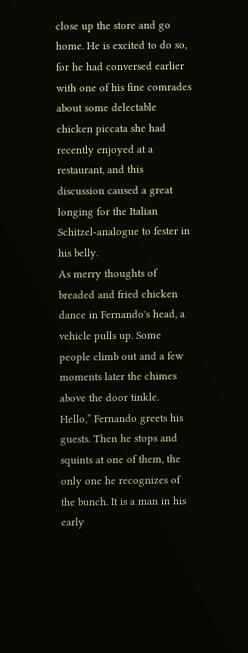close up the store and go home. He is excited to do so, for he had conversed earlier with one of his fine comrades about some delectable chicken piccata she had recently enjoyed at a restaurant, and this discussion caused a great longing for the Italian Schitzel-analogue to fester in his belly.
As merry thoughts of breaded and fried chicken dance in Fernando's head, a vehicle pulls up. Some people climb out and a few moments later the chimes above the door tinkle.
Hello,” Fernando greets his guests. Then he stops and squints at one of them, the only one he recognizes of the bunch. It is a man in his early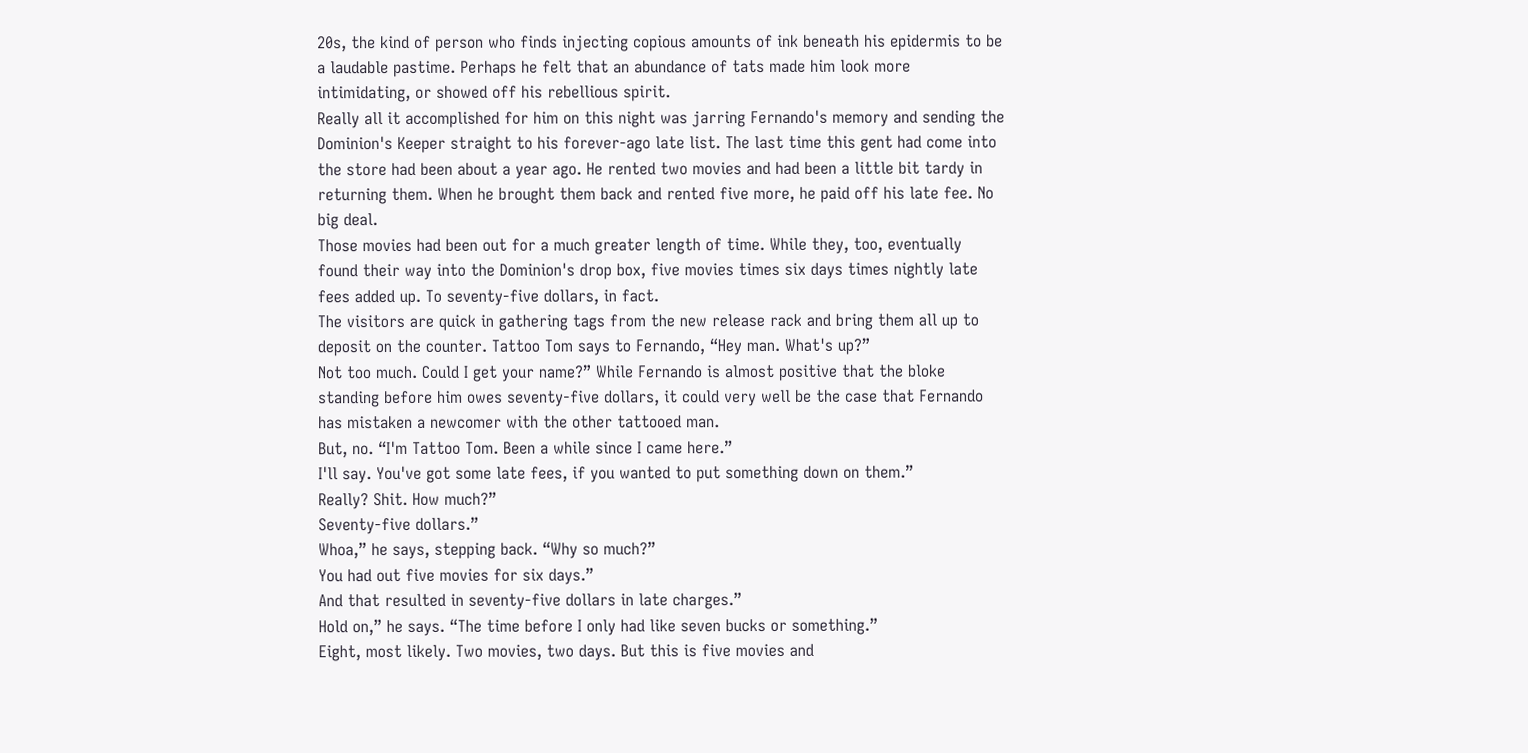20s, the kind of person who finds injecting copious amounts of ink beneath his epidermis to be a laudable pastime. Perhaps he felt that an abundance of tats made him look more intimidating, or showed off his rebellious spirit.
Really all it accomplished for him on this night was jarring Fernando's memory and sending the Dominion's Keeper straight to his forever-ago late list. The last time this gent had come into the store had been about a year ago. He rented two movies and had been a little bit tardy in returning them. When he brought them back and rented five more, he paid off his late fee. No big deal.
Those movies had been out for a much greater length of time. While they, too, eventually found their way into the Dominion's drop box, five movies times six days times nightly late fees added up. To seventy-five dollars, in fact.
The visitors are quick in gathering tags from the new release rack and bring them all up to deposit on the counter. Tattoo Tom says to Fernando, “Hey man. What's up?”
Not too much. Could I get your name?” While Fernando is almost positive that the bloke standing before him owes seventy-five dollars, it could very well be the case that Fernando has mistaken a newcomer with the other tattooed man.
But, no. “I'm Tattoo Tom. Been a while since I came here.”
I'll say. You've got some late fees, if you wanted to put something down on them.”
Really? Shit. How much?”
Seventy-five dollars.”
Whoa,” he says, stepping back. “Why so much?”
You had out five movies for six days.”
And that resulted in seventy-five dollars in late charges.”
Hold on,” he says. “The time before I only had like seven bucks or something.”
Eight, most likely. Two movies, two days. But this is five movies and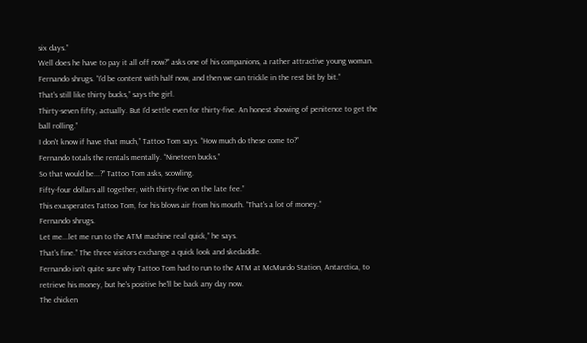six days.”
Well does he have to pay it all off now?” asks one of his companions, a rather attractive young woman.
Fernando shrugs. “I'd be content with half now, and then we can trickle in the rest bit by bit.”
That's still like thirty bucks,” says the girl.
Thirty-seven fifty, actually. But I'd settle even for thirty-five. An honest showing of penitence to get the ball rolling.”
I don't know if have that much,” Tattoo Tom says. “How much do these come to?”
Fernando totals the rentals mentally. “Nineteen bucks.”
So that would be...?” Tattoo Tom asks, scowling.
Fifty-four dollars all together, with thirty-five on the late fee.”
This exasperates Tattoo Tom, for his blows air from his mouth. “That's a lot of money.”
Fernando shrugs.
Let me...let me run to the ATM machine real quick,” he says.
That's fine.” The three visitors exchange a quick look and skedaddle.
Fernando isn't quite sure why Tattoo Tom had to run to the ATM at McMurdo Station, Antarctica, to retrieve his money, but he's positive he'll be back any day now.
The chicken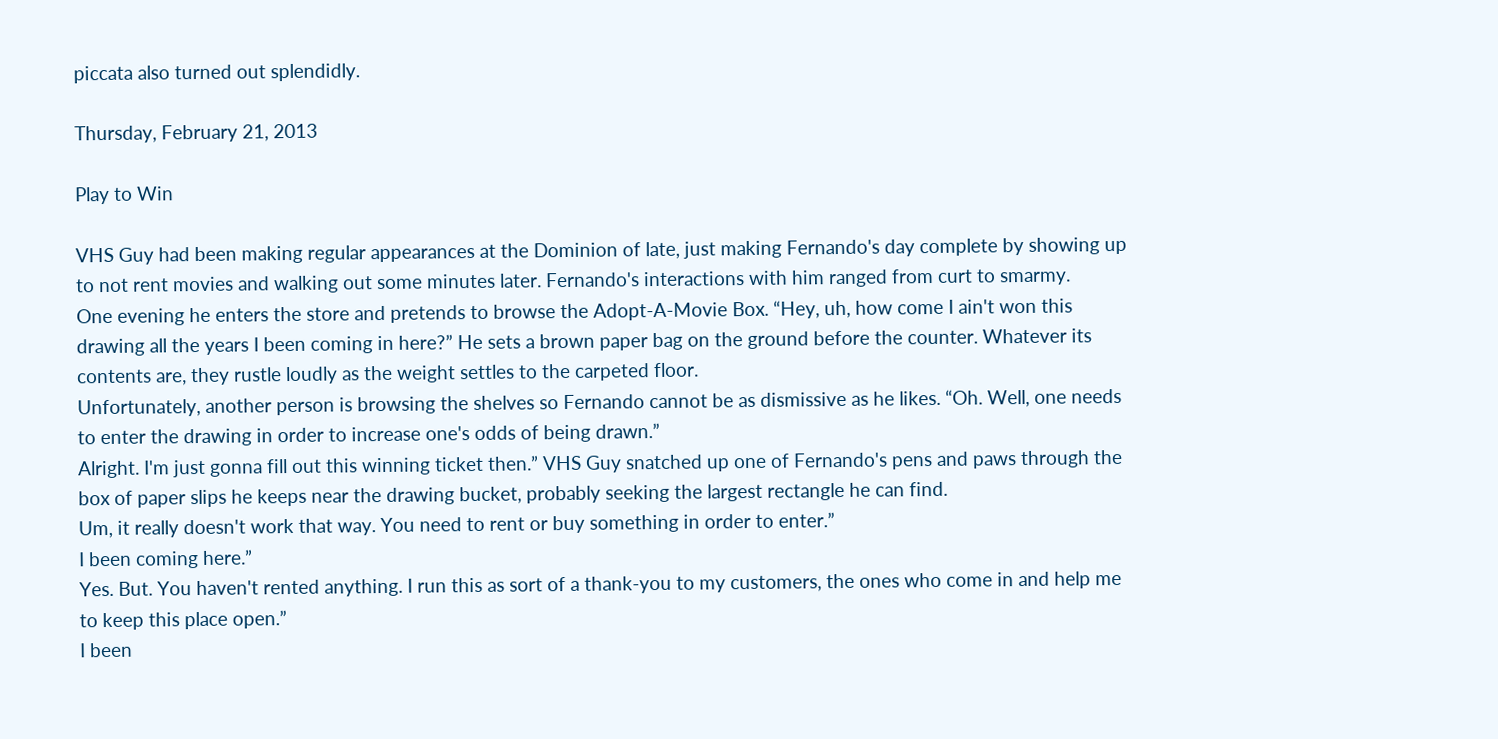piccata also turned out splendidly.

Thursday, February 21, 2013

Play to Win

VHS Guy had been making regular appearances at the Dominion of late, just making Fernando's day complete by showing up to not rent movies and walking out some minutes later. Fernando's interactions with him ranged from curt to smarmy.
One evening he enters the store and pretends to browse the Adopt-A-Movie Box. “Hey, uh, how come I ain't won this drawing all the years I been coming in here?” He sets a brown paper bag on the ground before the counter. Whatever its contents are, they rustle loudly as the weight settles to the carpeted floor.
Unfortunately, another person is browsing the shelves so Fernando cannot be as dismissive as he likes. “Oh. Well, one needs to enter the drawing in order to increase one's odds of being drawn.”
Alright. I'm just gonna fill out this winning ticket then.” VHS Guy snatched up one of Fernando's pens and paws through the box of paper slips he keeps near the drawing bucket, probably seeking the largest rectangle he can find.
Um, it really doesn't work that way. You need to rent or buy something in order to enter.”
I been coming here.”
Yes. But. You haven't rented anything. I run this as sort of a thank-you to my customers, the ones who come in and help me to keep this place open.”
I been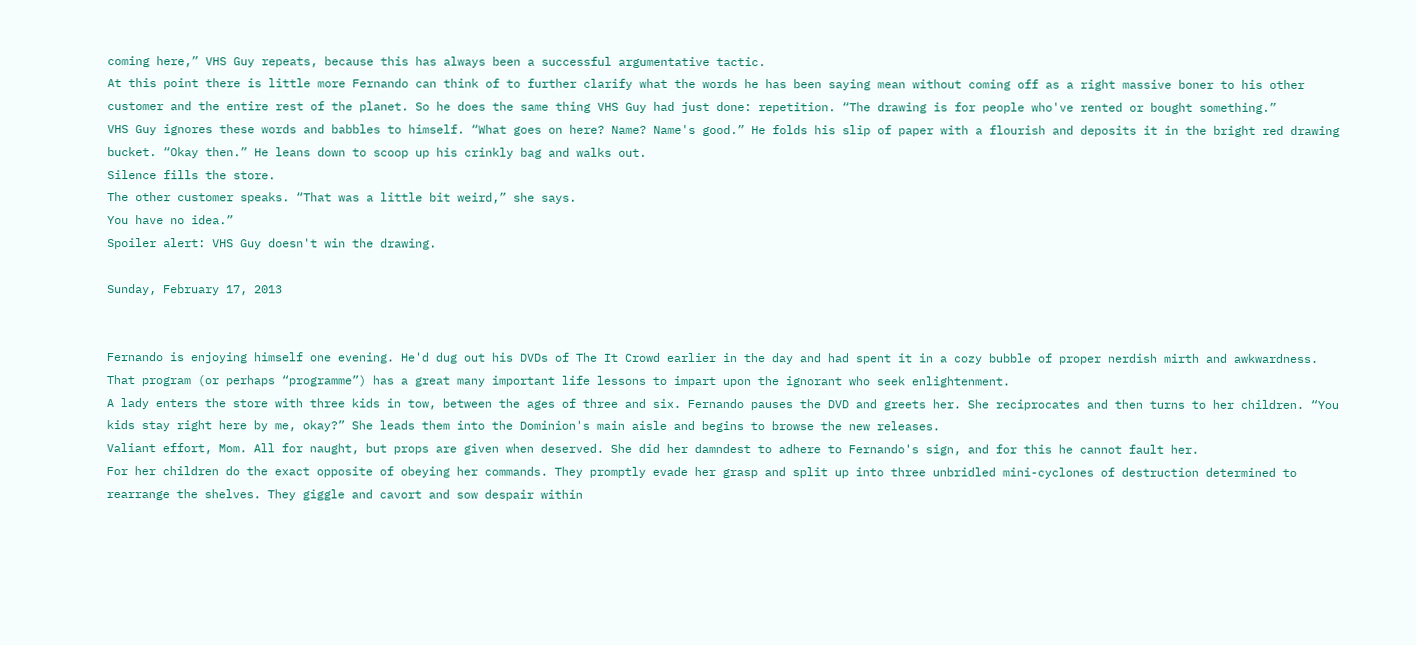coming here,” VHS Guy repeats, because this has always been a successful argumentative tactic.
At this point there is little more Fernando can think of to further clarify what the words he has been saying mean without coming off as a right massive boner to his other customer and the entire rest of the planet. So he does the same thing VHS Guy had just done: repetition. “The drawing is for people who've rented or bought something.”
VHS Guy ignores these words and babbles to himself. “What goes on here? Name? Name's good.” He folds his slip of paper with a flourish and deposits it in the bright red drawing bucket. “Okay then.” He leans down to scoop up his crinkly bag and walks out.
Silence fills the store.
The other customer speaks. “That was a little bit weird,” she says.
You have no idea.”
Spoiler alert: VHS Guy doesn't win the drawing.

Sunday, February 17, 2013


Fernando is enjoying himself one evening. He'd dug out his DVDs of The It Crowd earlier in the day and had spent it in a cozy bubble of proper nerdish mirth and awkwardness. That program (or perhaps “programme”) has a great many important life lessons to impart upon the ignorant who seek enlightenment.
A lady enters the store with three kids in tow, between the ages of three and six. Fernando pauses the DVD and greets her. She reciprocates and then turns to her children. “You kids stay right here by me, okay?” She leads them into the Dominion's main aisle and begins to browse the new releases.
Valiant effort, Mom. All for naught, but props are given when deserved. She did her damndest to adhere to Fernando's sign, and for this he cannot fault her.
For her children do the exact opposite of obeying her commands. They promptly evade her grasp and split up into three unbridled mini-cyclones of destruction determined to rearrange the shelves. They giggle and cavort and sow despair within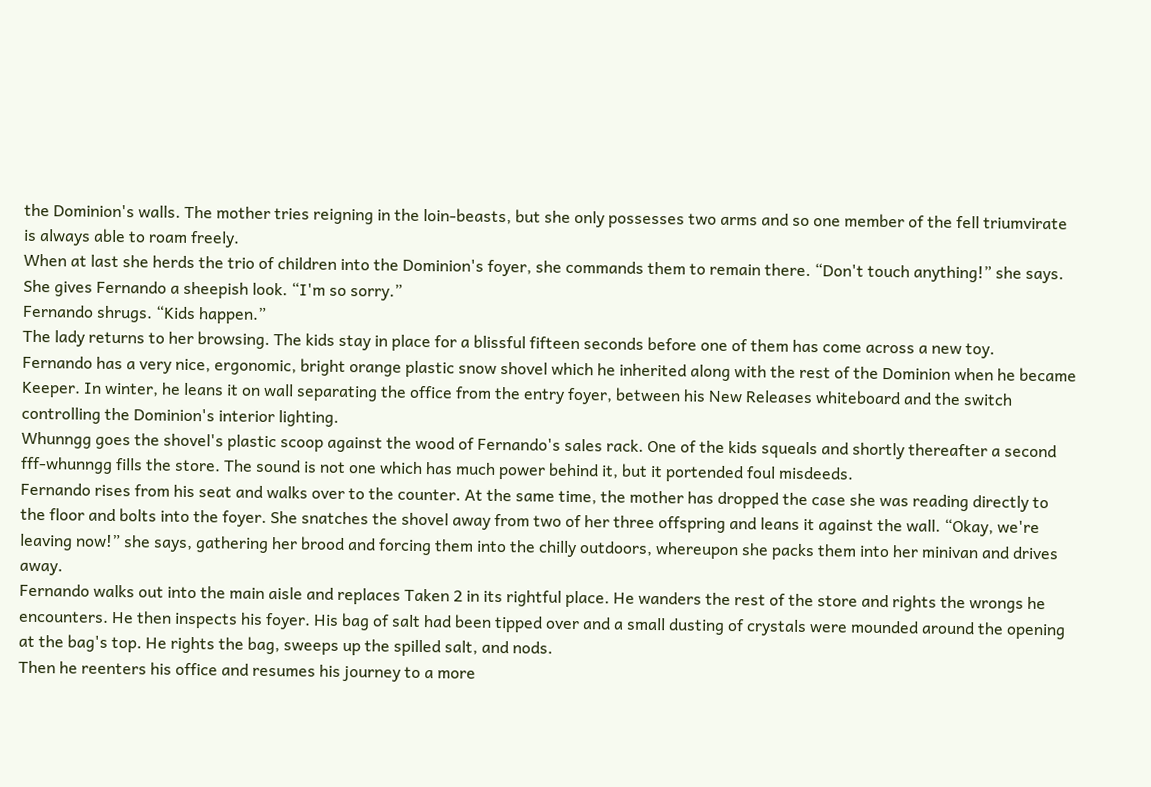the Dominion's walls. The mother tries reigning in the loin-beasts, but she only possesses two arms and so one member of the fell triumvirate is always able to roam freely.
When at last she herds the trio of children into the Dominion's foyer, she commands them to remain there. “Don't touch anything!” she says. She gives Fernando a sheepish look. “I'm so sorry.”
Fernando shrugs. “Kids happen.”
The lady returns to her browsing. The kids stay in place for a blissful fifteen seconds before one of them has come across a new toy.
Fernando has a very nice, ergonomic, bright orange plastic snow shovel which he inherited along with the rest of the Dominion when he became Keeper. In winter, he leans it on wall separating the office from the entry foyer, between his New Releases whiteboard and the switch controlling the Dominion's interior lighting.
Whunngg goes the shovel's plastic scoop against the wood of Fernando's sales rack. One of the kids squeals and shortly thereafter a second fff-whunngg fills the store. The sound is not one which has much power behind it, but it portended foul misdeeds.
Fernando rises from his seat and walks over to the counter. At the same time, the mother has dropped the case she was reading directly to the floor and bolts into the foyer. She snatches the shovel away from two of her three offspring and leans it against the wall. “Okay, we're leaving now!” she says, gathering her brood and forcing them into the chilly outdoors, whereupon she packs them into her minivan and drives away.
Fernando walks out into the main aisle and replaces Taken 2 in its rightful place. He wanders the rest of the store and rights the wrongs he encounters. He then inspects his foyer. His bag of salt had been tipped over and a small dusting of crystals were mounded around the opening at the bag's top. He rights the bag, sweeps up the spilled salt, and nods.
Then he reenters his office and resumes his journey to a more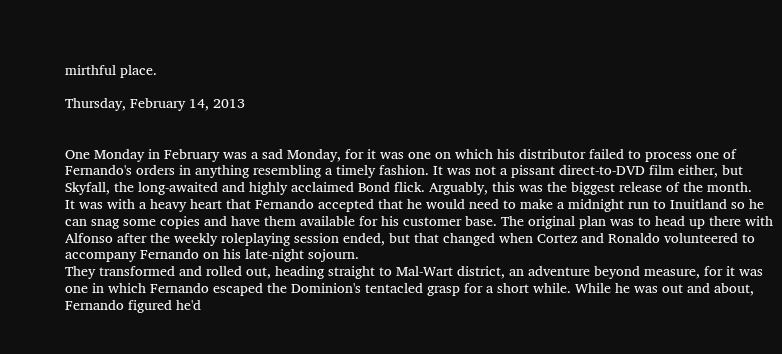mirthful place.

Thursday, February 14, 2013


One Monday in February was a sad Monday, for it was one on which his distributor failed to process one of Fernando's orders in anything resembling a timely fashion. It was not a pissant direct-to-DVD film either, but Skyfall, the long-awaited and highly acclaimed Bond flick. Arguably, this was the biggest release of the month.
It was with a heavy heart that Fernando accepted that he would need to make a midnight run to Inuitland so he can snag some copies and have them available for his customer base. The original plan was to head up there with Alfonso after the weekly roleplaying session ended, but that changed when Cortez and Ronaldo volunteered to accompany Fernando on his late-night sojourn.
They transformed and rolled out, heading straight to Mal-Wart district, an adventure beyond measure, for it was one in which Fernando escaped the Dominion's tentacled grasp for a short while. While he was out and about, Fernando figured he'd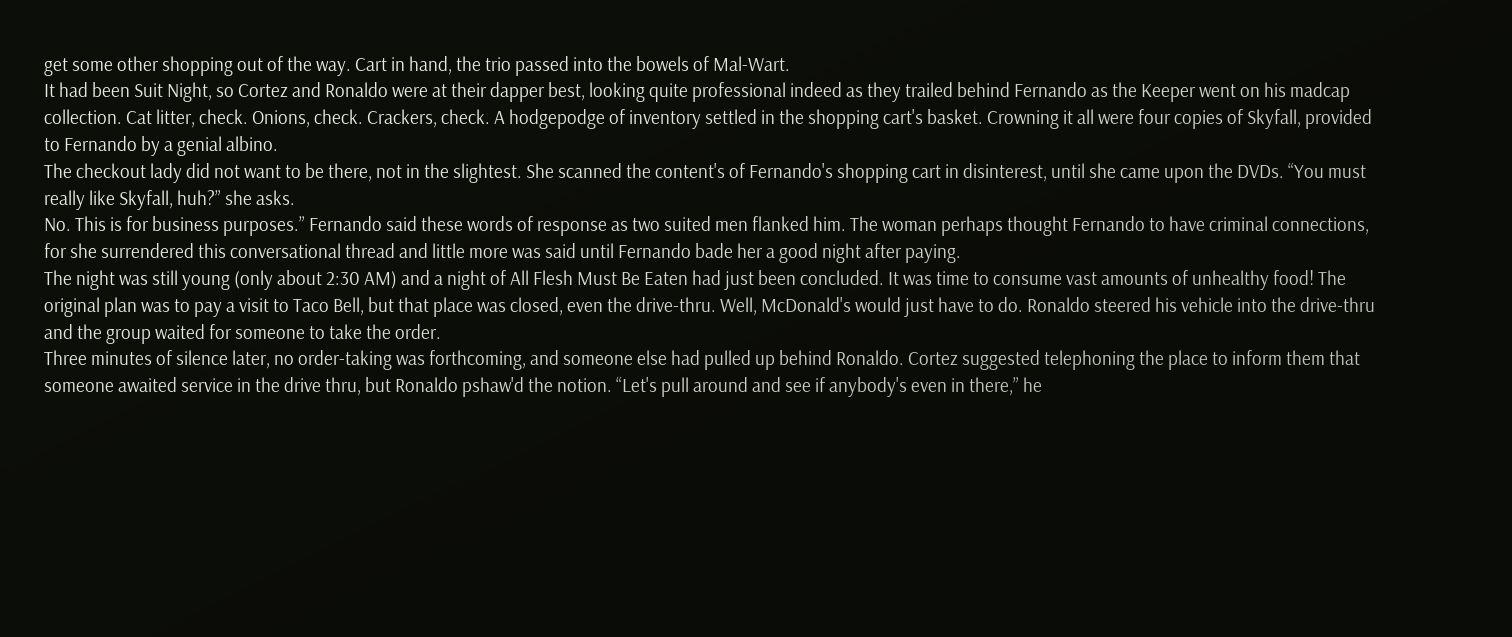get some other shopping out of the way. Cart in hand, the trio passed into the bowels of Mal-Wart.
It had been Suit Night, so Cortez and Ronaldo were at their dapper best, looking quite professional indeed as they trailed behind Fernando as the Keeper went on his madcap collection. Cat litter, check. Onions, check. Crackers, check. A hodgepodge of inventory settled in the shopping cart's basket. Crowning it all were four copies of Skyfall, provided to Fernando by a genial albino.
The checkout lady did not want to be there, not in the slightest. She scanned the content's of Fernando's shopping cart in disinterest, until she came upon the DVDs. “You must really like Skyfall, huh?” she asks.
No. This is for business purposes.” Fernando said these words of response as two suited men flanked him. The woman perhaps thought Fernando to have criminal connections, for she surrendered this conversational thread and little more was said until Fernando bade her a good night after paying.
The night was still young (only about 2:30 AM) and a night of All Flesh Must Be Eaten had just been concluded. It was time to consume vast amounts of unhealthy food! The original plan was to pay a visit to Taco Bell, but that place was closed, even the drive-thru. Well, McDonald's would just have to do. Ronaldo steered his vehicle into the drive-thru and the group waited for someone to take the order.
Three minutes of silence later, no order-taking was forthcoming, and someone else had pulled up behind Ronaldo. Cortez suggested telephoning the place to inform them that someone awaited service in the drive thru, but Ronaldo pshaw'd the notion. “Let's pull around and see if anybody's even in there,” he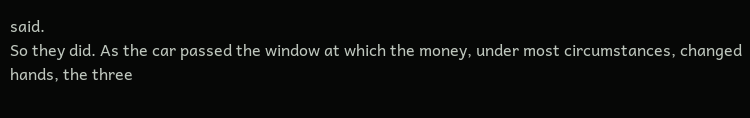said.
So they did. As the car passed the window at which the money, under most circumstances, changed hands, the three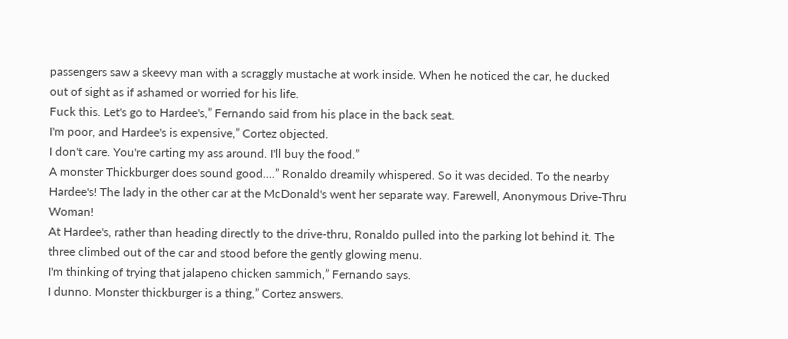passengers saw a skeevy man with a scraggly mustache at work inside. When he noticed the car, he ducked out of sight as if ashamed or worried for his life.
Fuck this. Let's go to Hardee's,” Fernando said from his place in the back seat.
I'm poor, and Hardee's is expensive,” Cortez objected.
I don't care. You're carting my ass around. I'll buy the food.”
A monster Thickburger does sound good....” Ronaldo dreamily whispered. So it was decided. To the nearby Hardee's! The lady in the other car at the McDonald's went her separate way. Farewell, Anonymous Drive-Thru Woman!
At Hardee's, rather than heading directly to the drive-thru, Ronaldo pulled into the parking lot behind it. The three climbed out of the car and stood before the gently glowing menu.
I'm thinking of trying that jalapeno chicken sammich,” Fernando says.
I dunno. Monster thickburger is a thing,” Cortez answers.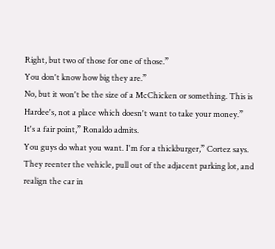Right, but two of those for one of those.”
You don't know how big they are.”
No, but it won't be the size of a McChicken or something. This is Hardee's, not a place which doesn't want to take your money.”
It's a fair point,” Ronaldo admits.
You guys do what you want. I'm for a thickburger,” Cortez says.
They reenter the vehicle, pull out of the adjacent parking lot, and realign the car in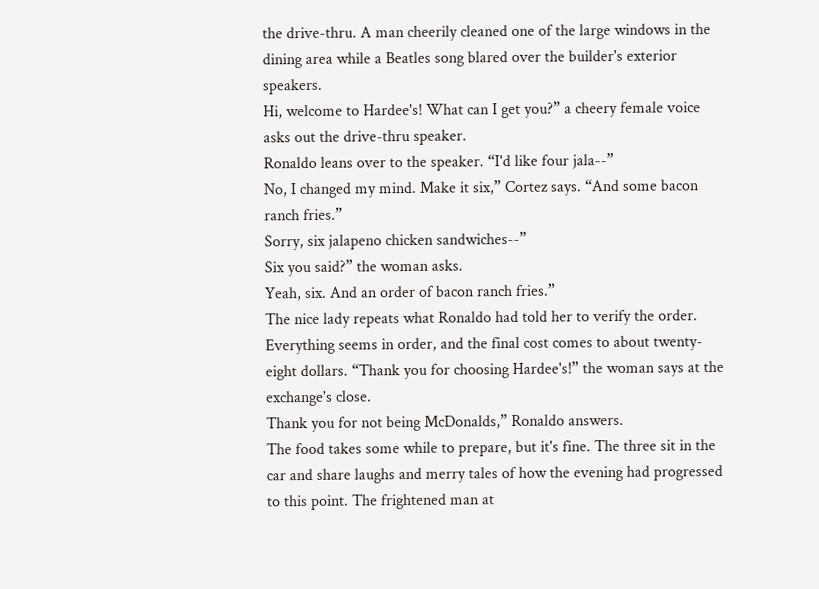the drive-thru. A man cheerily cleaned one of the large windows in the dining area while a Beatles song blared over the builder's exterior speakers.
Hi, welcome to Hardee's! What can I get you?” a cheery female voice asks out the drive-thru speaker.
Ronaldo leans over to the speaker. “I'd like four jala--”
No, I changed my mind. Make it six,” Cortez says. “And some bacon ranch fries.”
Sorry, six jalapeno chicken sandwiches--”
Six you said?” the woman asks.
Yeah, six. And an order of bacon ranch fries.”
The nice lady repeats what Ronaldo had told her to verify the order. Everything seems in order, and the final cost comes to about twenty-eight dollars. “Thank you for choosing Hardee's!” the woman says at the exchange's close.
Thank you for not being McDonalds,” Ronaldo answers.
The food takes some while to prepare, but it's fine. The three sit in the car and share laughs and merry tales of how the evening had progressed to this point. The frightened man at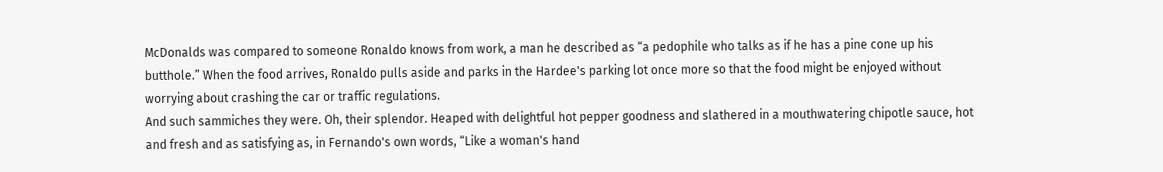McDonalds was compared to someone Ronaldo knows from work, a man he described as “a pedophile who talks as if he has a pine cone up his butthole.” When the food arrives, Ronaldo pulls aside and parks in the Hardee's parking lot once more so that the food might be enjoyed without worrying about crashing the car or traffic regulations.
And such sammiches they were. Oh, their splendor. Heaped with delightful hot pepper goodness and slathered in a mouthwatering chipotle sauce, hot and fresh and as satisfying as, in Fernando's own words, “Like a woman's hand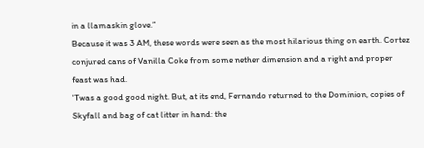in a llamaskin glove.”
Because it was 3 AM, these words were seen as the most hilarious thing on earth. Cortez conjured cans of Vanilla Coke from some nether dimension and a right and proper feast was had.
'Twas a good good night. But, at its end, Fernando returned to the Dominion, copies of Skyfall and bag of cat litter in hand: the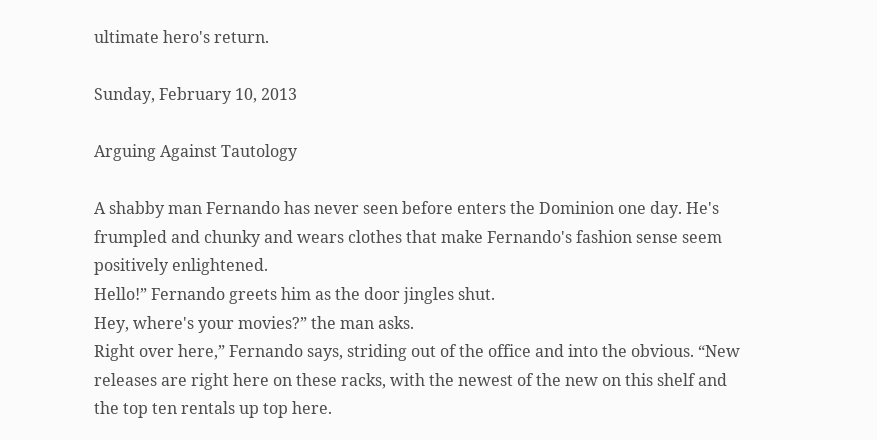ultimate hero's return.

Sunday, February 10, 2013

Arguing Against Tautology

A shabby man Fernando has never seen before enters the Dominion one day. He's frumpled and chunky and wears clothes that make Fernando's fashion sense seem positively enlightened.
Hello!” Fernando greets him as the door jingles shut.
Hey, where's your movies?” the man asks.
Right over here,” Fernando says, striding out of the office and into the obvious. “New releases are right here on these racks, with the newest of the new on this shelf and the top ten rentals up top here.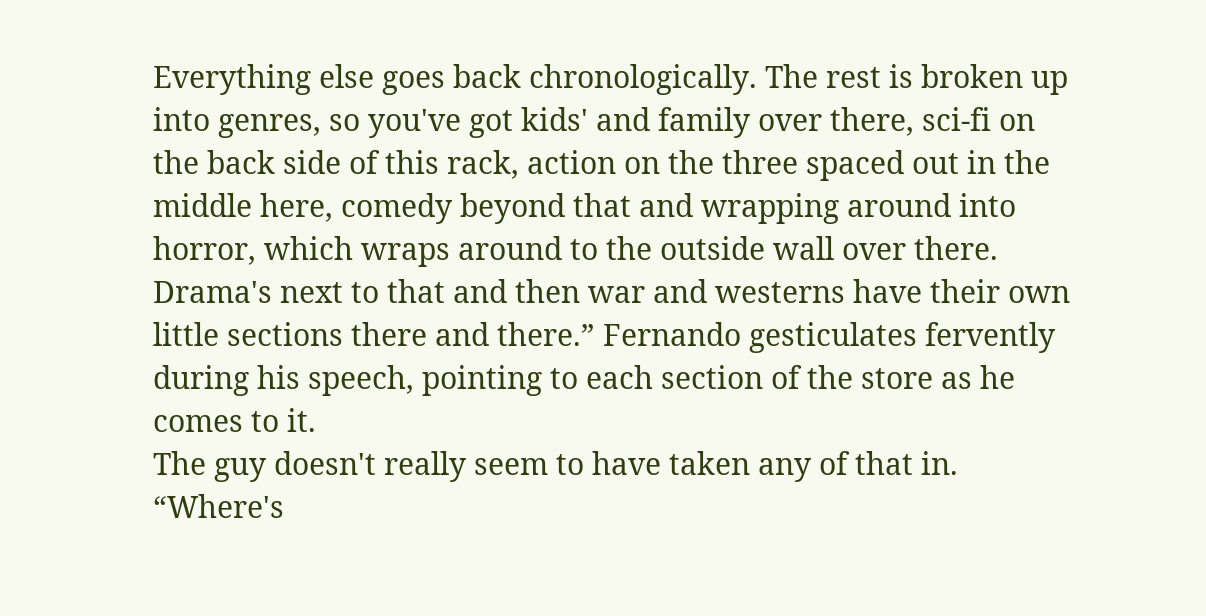Everything else goes back chronologically. The rest is broken up into genres, so you've got kids' and family over there, sci-fi on the back side of this rack, action on the three spaced out in the middle here, comedy beyond that and wrapping around into horror, which wraps around to the outside wall over there. Drama's next to that and then war and westerns have their own little sections there and there.” Fernando gesticulates fervently during his speech, pointing to each section of the store as he comes to it.
The guy doesn't really seem to have taken any of that in. “Where's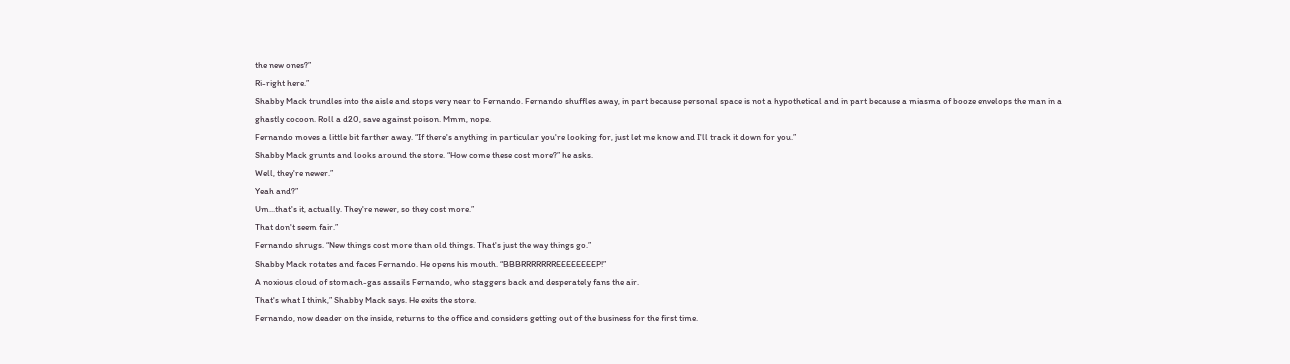the new ones?”
Ri-right here.”
Shabby Mack trundles into the aisle and stops very near to Fernando. Fernando shuffles away, in part because personal space is not a hypothetical and in part because a miasma of booze envelops the man in a ghastly cocoon. Roll a d20, save against poison. Mmm, nope.
Fernando moves a little bit farther away. “If there's anything in particular you're looking for, just let me know and I'll track it down for you.”
Shabby Mack grunts and looks around the store. “How come these cost more?” he asks.
Well, they're newer.”
Yeah and?”
Um...that's it, actually. They're newer, so they cost more.”
That don't seem fair.”
Fernando shrugs. “New things cost more than old things. That's just the way things go.”
Shabby Mack rotates and faces Fernando. He opens his mouth. “BBBRRRRRRREEEEEEEEP!”
A noxious cloud of stomach-gas assails Fernando, who staggers back and desperately fans the air.
That's what I think,” Shabby Mack says. He exits the store.
Fernando, now deader on the inside, returns to the office and considers getting out of the business for the first time.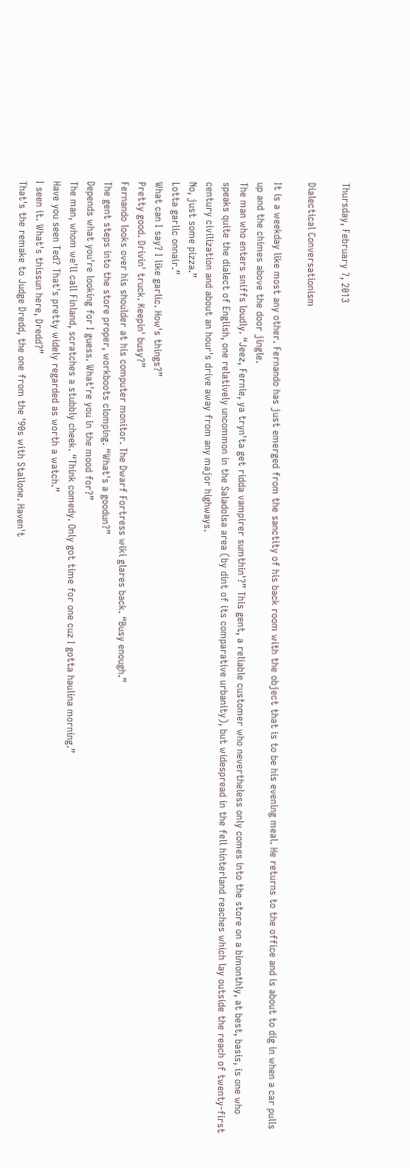Thursday, February 7, 2013

Dialectical Conversationism

It is a weekday like most any other. Fernando has just emerged from the sanctity of his back room with the object that is to be his evening meal. He returns to the office and is about to dig in when a car pulls up and the chimes above the door jingle.
The man who enters sniffs loudly. “Jeez, Fernie, ya tryn'ta get ridda vampirer sumthin'?” This gent, a reliable customer who nevertheless only comes into the store on a bimonthly, at best, basis, is one who speaks quite the dialect of English, one relatively uncommon in the Saladolsa area (by dint of its comparative urbanity), but widespread in the fell hinterland reaches which lay outside the reach of twenty-first century civilization and about an hour's drive away from any major highways.
No, just some pizza.”
Lotta garlic onnair.”
What can I say? I like garlic. How's things?”
Pretty good. Drivin' truck. Keepin' busy?”
Fernando looks over his shoulder at his computer monitor. The Dwarf Fortress wiki glares back. “Busy enough.”
The gent steps into the store proper, workboots clomping. “What's a goodun?”
Depends what you're looking for I guess. What're you in the mood for?”
The man, whom we'll call Finland, scratches a stubbly cheek. “Think comedy. Only got time for one cuz I gotta haulina morning.”
Have you seen Ted? That's pretty widely regarded as worth a watch.”
I seen it. What's thissun here, Dredd?”
That's the remake to Judge Dredd, the one from the '90s with Stallone. Haven't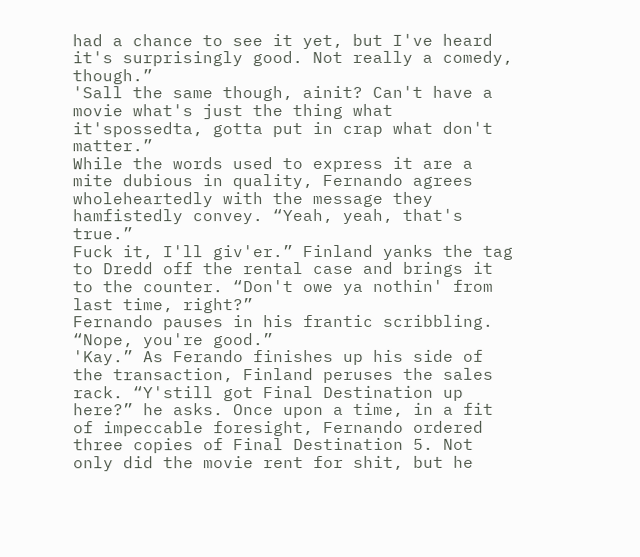had a chance to see it yet, but I've heard it's surprisingly good. Not really a comedy, though.”
'Sall the same though, ainit? Can't have a movie what's just the thing what it'spossedta, gotta put in crap what don't matter.”
While the words used to express it are a mite dubious in quality, Fernando agrees wholeheartedly with the message they hamfistedly convey. “Yeah, yeah, that's true.”
Fuck it, I'll giv'er.” Finland yanks the tag to Dredd off the rental case and brings it to the counter. “Don't owe ya nothin' from last time, right?”
Fernando pauses in his frantic scribbling. “Nope, you're good.”
'Kay.” As Ferando finishes up his side of the transaction, Finland peruses the sales rack. “Y'still got Final Destination up here?” he asks. Once upon a time, in a fit of impeccable foresight, Fernando ordered three copies of Final Destination 5. Not only did the movie rent for shit, but he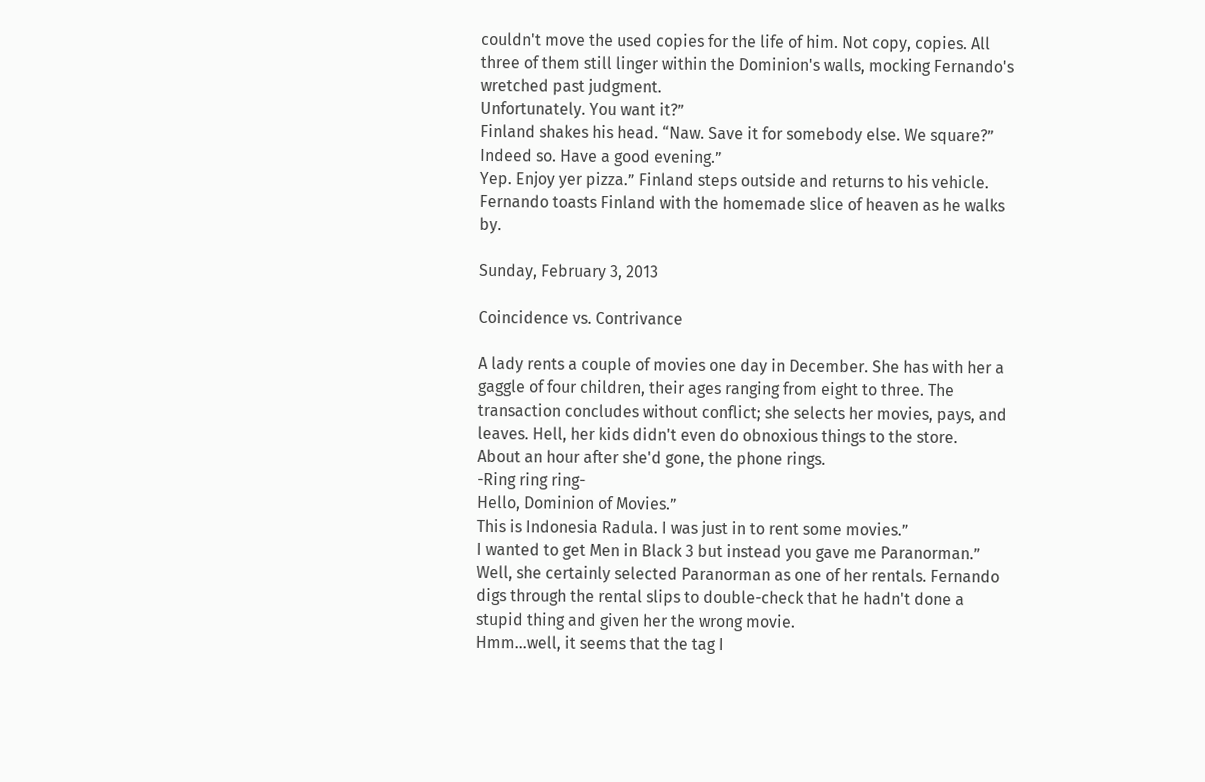couldn't move the used copies for the life of him. Not copy, copies. All three of them still linger within the Dominion's walls, mocking Fernando's wretched past judgment.
Unfortunately. You want it?”
Finland shakes his head. “Naw. Save it for somebody else. We square?”
Indeed so. Have a good evening.”
Yep. Enjoy yer pizza.” Finland steps outside and returns to his vehicle.
Fernando toasts Finland with the homemade slice of heaven as he walks by.

Sunday, February 3, 2013

Coincidence vs. Contrivance

A lady rents a couple of movies one day in December. She has with her a gaggle of four children, their ages ranging from eight to three. The transaction concludes without conflict; she selects her movies, pays, and leaves. Hell, her kids didn't even do obnoxious things to the store.
About an hour after she'd gone, the phone rings.
-Ring ring ring-
Hello, Dominion of Movies.”
This is Indonesia Radula. I was just in to rent some movies.”
I wanted to get Men in Black 3 but instead you gave me Paranorman.”
Well, she certainly selected Paranorman as one of her rentals. Fernando digs through the rental slips to double-check that he hadn't done a stupid thing and given her the wrong movie.
Hmm...well, it seems that the tag I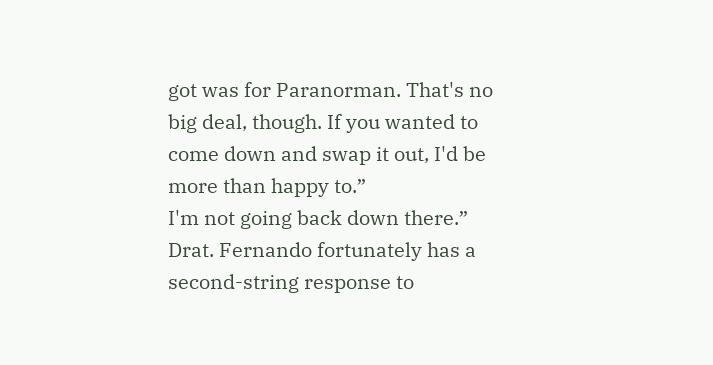got was for Paranorman. That's no big deal, though. If you wanted to come down and swap it out, I'd be more than happy to.”
I'm not going back down there.”
Drat. Fernando fortunately has a second-string response to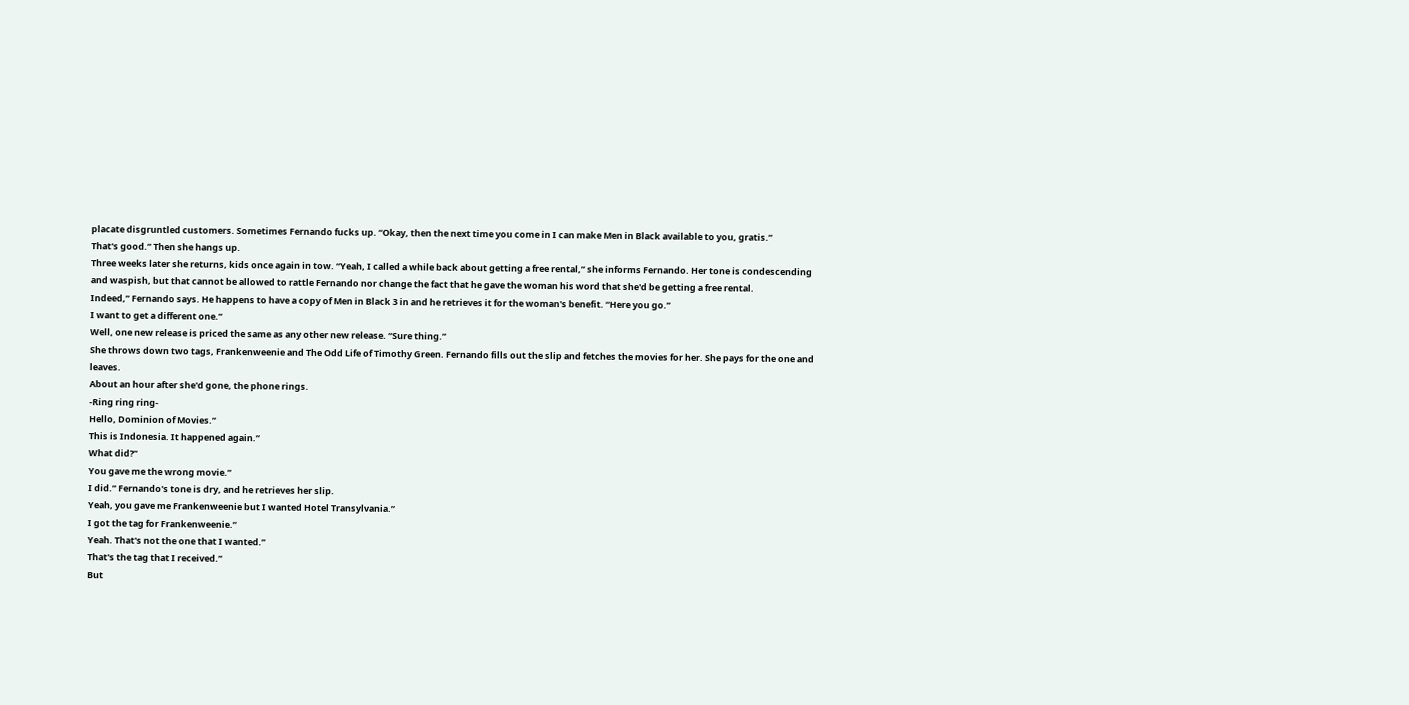placate disgruntled customers. Sometimes Fernando fucks up. “Okay, then the next time you come in I can make Men in Black available to you, gratis.”
That's good.” Then she hangs up.
Three weeks later she returns, kids once again in tow. “Yeah, I called a while back about getting a free rental,” she informs Fernando. Her tone is condescending and waspish, but that cannot be allowed to rattle Fernando nor change the fact that he gave the woman his word that she'd be getting a free rental.
Indeed,” Fernando says. He happens to have a copy of Men in Black 3 in and he retrieves it for the woman's benefit. “Here you go.”
I want to get a different one.”
Well, one new release is priced the same as any other new release. “Sure thing.”
She throws down two tags, Frankenweenie and The Odd Life of Timothy Green. Fernando fills out the slip and fetches the movies for her. She pays for the one and leaves.
About an hour after she'd gone, the phone rings.
-Ring ring ring-
Hello, Dominion of Movies.”
This is Indonesia. It happened again.”
What did?”
You gave me the wrong movie.”
I did.” Fernando's tone is dry, and he retrieves her slip.
Yeah, you gave me Frankenweenie but I wanted Hotel Transylvania.”
I got the tag for Frankenweenie.”
Yeah. That's not the one that I wanted.”
That's the tag that I received.”
But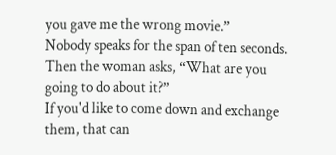you gave me the wrong movie.”
Nobody speaks for the span of ten seconds. Then the woman asks, “What are you going to do about it?”
If you'd like to come down and exchange them, that can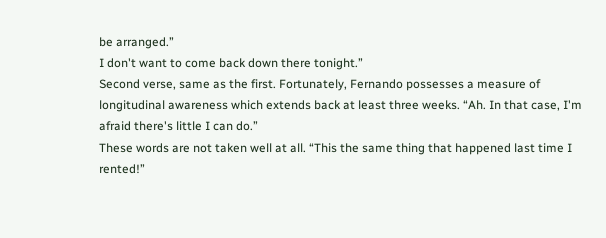be arranged.”
I don't want to come back down there tonight.”
Second verse, same as the first. Fortunately, Fernando possesses a measure of longitudinal awareness which extends back at least three weeks. “Ah. In that case, I'm afraid there's little I can do.”
These words are not taken well at all. “This the same thing that happened last time I rented!”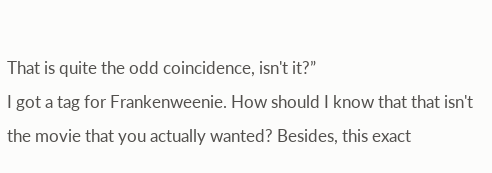That is quite the odd coincidence, isn't it?”
I got a tag for Frankenweenie. How should I know that that isn't the movie that you actually wanted? Besides, this exact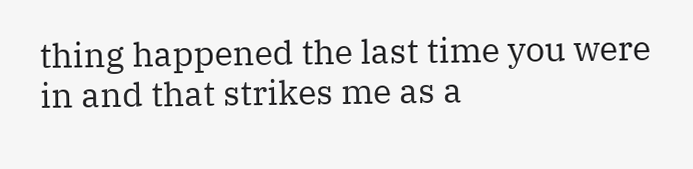thing happened the last time you were in and that strikes me as a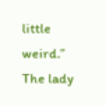little weird.”
The lady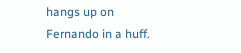hangs up on Fernando in a huff.